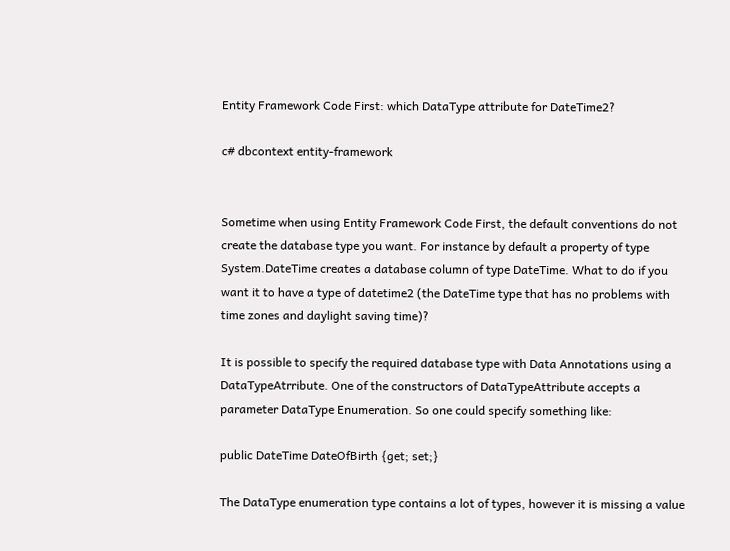Entity Framework Code First: which DataType attribute for DateTime2?

c# dbcontext entity-framework


Sometime when using Entity Framework Code First, the default conventions do not create the database type you want. For instance by default a property of type System.DateTime creates a database column of type DateTime. What to do if you want it to have a type of datetime2 (the DateTime type that has no problems with time zones and daylight saving time)?

It is possible to specify the required database type with Data Annotations using a DataTypeAtrribute. One of the constructors of DataTypeAttribute accepts a parameter DataType Enumeration. So one could specify something like:

public DateTime DateOfBirth {get; set;}

The DataType enumeration type contains a lot of types, however it is missing a value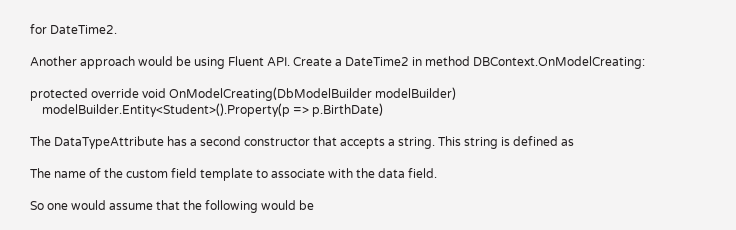for DateTime2.

Another approach would be using Fluent API. Create a DateTime2 in method DBContext.OnModelCreating:

protected override void OnModelCreating(DbModelBuilder modelBuilder)
    modelBuilder.Entity<Student>().Property(p => p.BirthDate)

The DataTypeAttribute has a second constructor that accepts a string. This string is defined as

The name of the custom field template to associate with the data field.

So one would assume that the following would be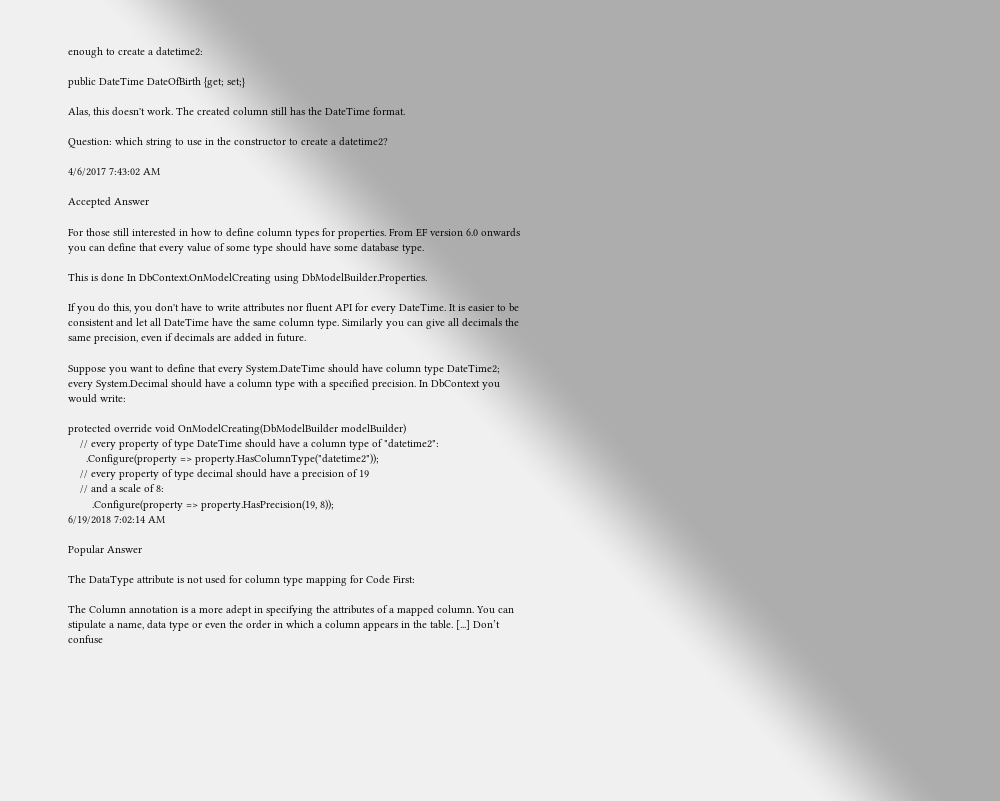enough to create a datetime2:

public DateTime DateOfBirth {get; set;}

Alas, this doesn't work. The created column still has the DateTime format.

Question: which string to use in the constructor to create a datetime2?

4/6/2017 7:43:02 AM

Accepted Answer

For those still interested in how to define column types for properties. From EF version 6.0 onwards you can define that every value of some type should have some database type.

This is done In DbContext.OnModelCreating using DbModelBuilder.Properties.

If you do this, you don't have to write attributes nor fluent API for every DateTime. It is easier to be consistent and let all DateTime have the same column type. Similarly you can give all decimals the same precision, even if decimals are added in future.

Suppose you want to define that every System.DateTime should have column type DateTime2; every System.Decimal should have a column type with a specified precision. In DbContext you would write:

protected override void OnModelCreating(DbModelBuilder modelBuilder)
    // every property of type DateTime should have a column type of "datetime2":
      .Configure(property => property.HasColumnType("datetime2"));
    // every property of type decimal should have a precision of 19
    // and a scale of 8:
        .Configure(property => property.HasPrecision(19, 8));
6/19/2018 7:02:14 AM

Popular Answer

The DataType attribute is not used for column type mapping for Code First:

The Column annotation is a more adept in specifying the attributes of a mapped column. You can stipulate a name, data type or even the order in which a column appears in the table. [...] Don’t confuse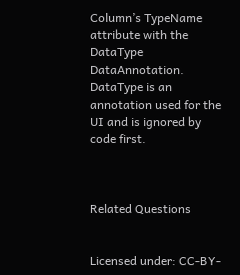Column’s TypeName attribute with the DataType DataAnnotation. DataType is an annotation used for the UI and is ignored by code first.



Related Questions


Licensed under: CC-BY-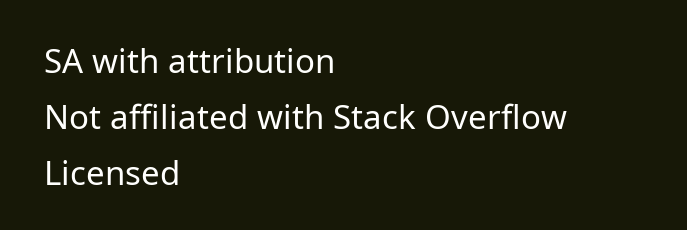SA with attribution
Not affiliated with Stack Overflow
Licensed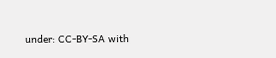under: CC-BY-SA with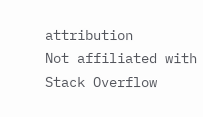attribution
Not affiliated with Stack Overflow